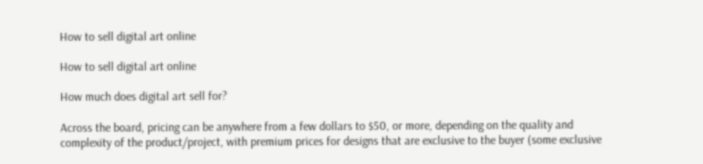How to sell digital art online

How to sell digital art online

How much does digital art sell for?

Across the board, pricing can be anywhere from a few dollars to $50, or more, depending on the quality and complexity of the product/project, with premium prices for designs that are exclusive to the buyer (some exclusive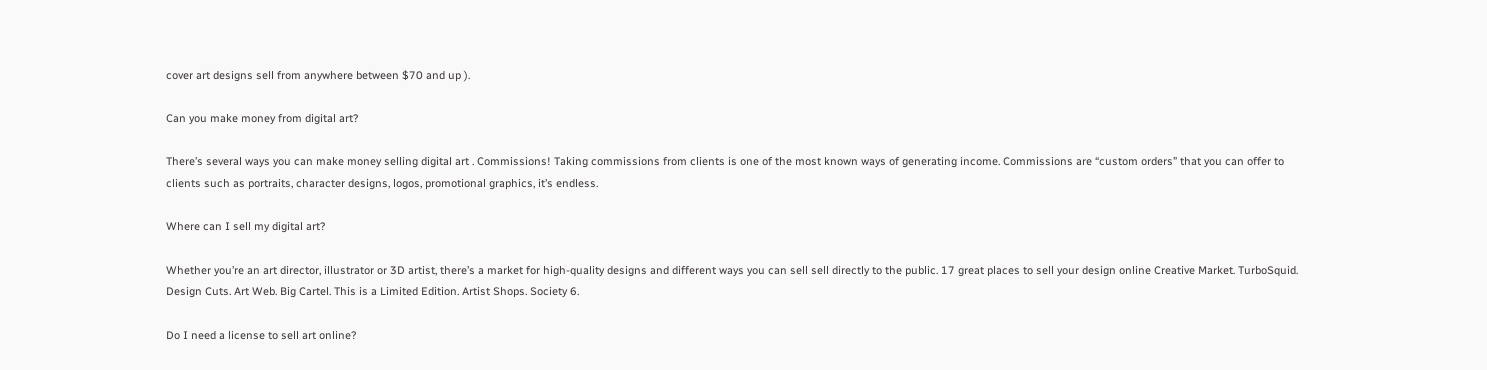cover art designs sell from anywhere between $70 and up ).

Can you make money from digital art?

There’s several ways you can make money selling digital art . Commissions! Taking commissions from clients is one of the most known ways of generating income. Commissions are “custom orders” that you can offer to clients such as portraits, character designs, logos, promotional graphics, it’s endless.

Where can I sell my digital art?

Whether you’re an art director, illustrator or 3D artist, there’s a market for high-quality designs and different ways you can sell sell directly to the public. 17 great places to sell your design online Creative Market. TurboSquid. Design Cuts. Art Web. Big Cartel. This is a Limited Edition. Artist Shops. Society 6.

Do I need a license to sell art online?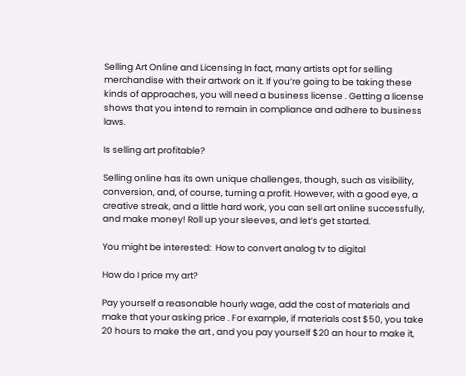Selling Art Online and Licensing In fact, many artists opt for selling merchandise with their artwork on it. If you’re going to be taking these kinds of approaches, you will need a business license . Getting a license shows that you intend to remain in compliance and adhere to business laws.

Is selling art profitable?

Selling online has its own unique challenges, though, such as visibility, conversion, and, of course, turning a profit. However, with a good eye, a creative streak, and a little hard work, you can sell art online successfully, and make money! Roll up your sleeves, and let’s get started.

You might be interested:  How to convert analog tv to digital

How do I price my art?

Pay yourself a reasonable hourly wage, add the cost of materials and make that your asking price . For example, if materials cost $50, you take 20 hours to make the art , and you pay yourself $20 an hour to make it,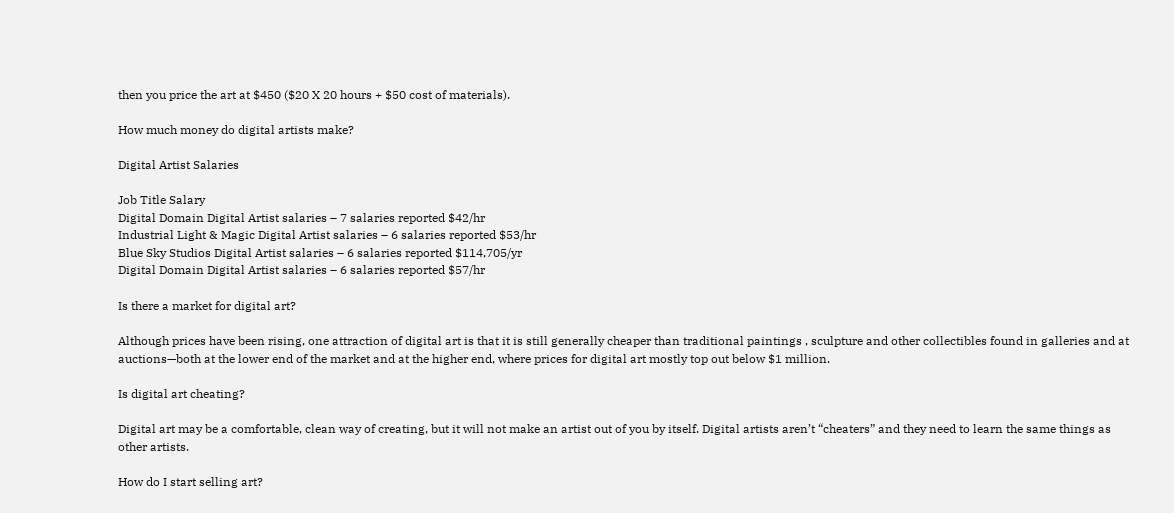then you price the art at $450 ($20 X 20 hours + $50 cost of materials).

How much money do digital artists make?

Digital Artist Salaries

Job Title Salary
Digital Domain Digital Artist salaries – 7 salaries reported $42/hr
Industrial Light & Magic Digital Artist salaries – 6 salaries reported $53/hr
Blue Sky Studios Digital Artist salaries – 6 salaries reported $114,705/yr
Digital Domain Digital Artist salaries – 6 salaries reported $57/hr

Is there a market for digital art?

Although prices have been rising, one attraction of digital art is that it is still generally cheaper than traditional paintings , sculpture and other collectibles found in galleries and at auctions—both at the lower end of the market and at the higher end, where prices for digital art mostly top out below $1 million.

Is digital art cheating?

Digital art may be a comfortable, clean way of creating, but it will not make an artist out of you by itself. Digital artists aren’t “cheaters” and they need to learn the same things as other artists.

How do I start selling art?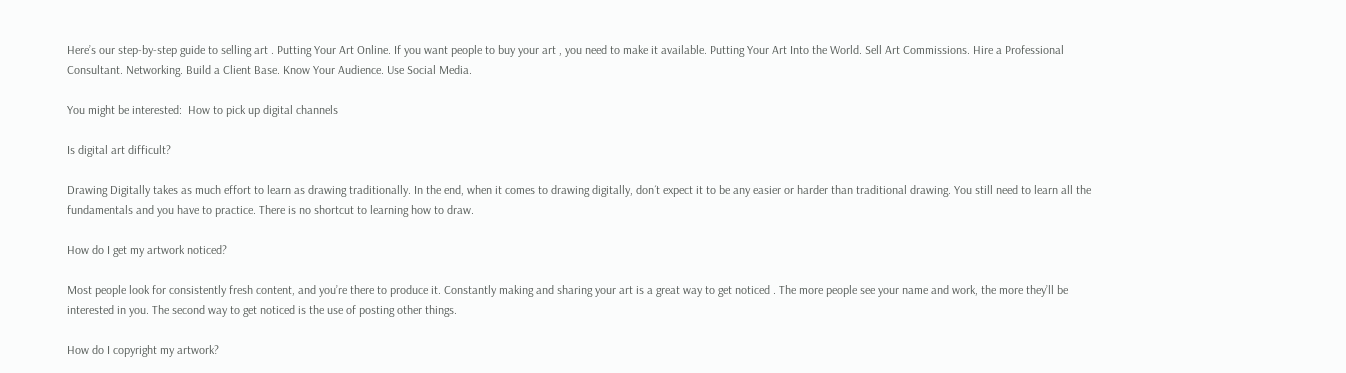Here’s our step-by-step guide to selling art . Putting Your Art Online. If you want people to buy your art , you need to make it available. Putting Your Art Into the World. Sell Art Commissions. Hire a Professional Consultant. Networking. Build a Client Base. Know Your Audience. Use Social Media.

You might be interested:  How to pick up digital channels

Is digital art difficult?

Drawing Digitally takes as much effort to learn as drawing traditionally. In the end, when it comes to drawing digitally, don´t expect it to be any easier or harder than traditional drawing. You still need to learn all the fundamentals and you have to practice. There is no shortcut to learning how to draw.

How do I get my artwork noticed?

Most people look for consistently fresh content, and you’re there to produce it. Constantly making and sharing your art is a great way to get noticed . The more people see your name and work, the more they’ll be interested in you. The second way to get noticed is the use of posting other things.

How do I copyright my artwork?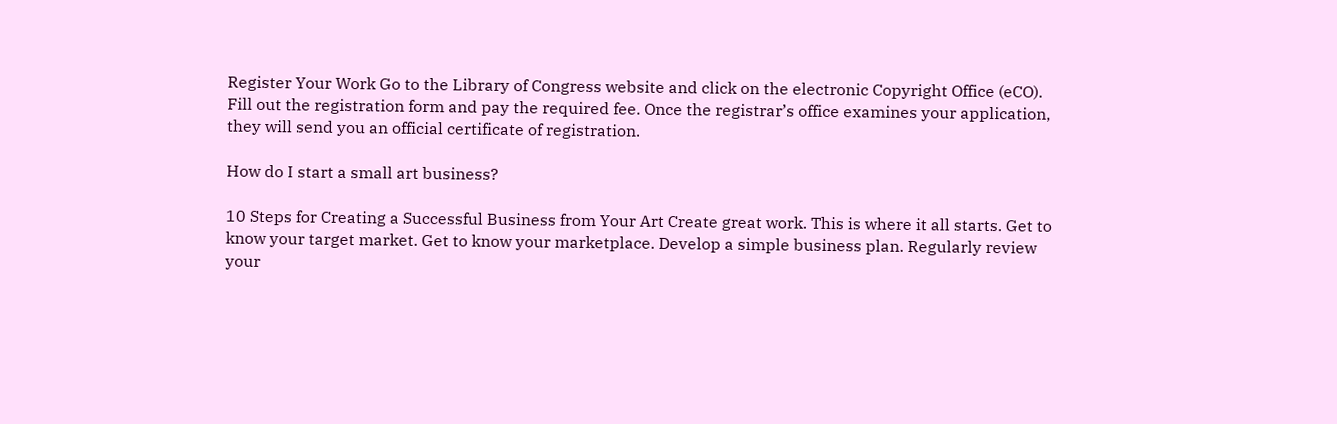Register Your Work Go to the Library of Congress website and click on the electronic Copyright Office (eCO). Fill out the registration form and pay the required fee. Once the registrar’s office examines your application, they will send you an official certificate of registration.

How do I start a small art business?

10 Steps for Creating a Successful Business from Your Art Create great work. This is where it all starts. Get to know your target market. Get to know your marketplace. Develop a simple business plan. Regularly review your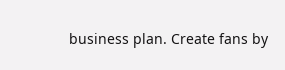business plan. Create fans by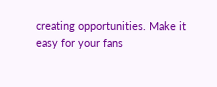creating opportunities. Make it easy for your fans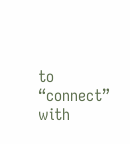to “connect” with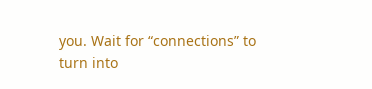you. Wait for “connections” to turn into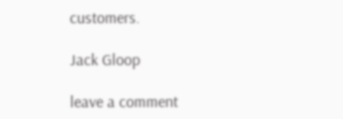customers.

Jack Gloop

leave a comment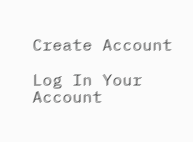Create Account

Log In Your Account